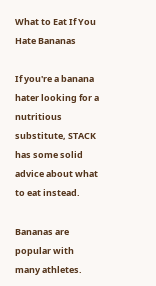What to Eat If You Hate Bananas

If you're a banana hater looking for a nutritious substitute, STACK has some solid advice about what to eat instead.

Bananas are popular with many athletes.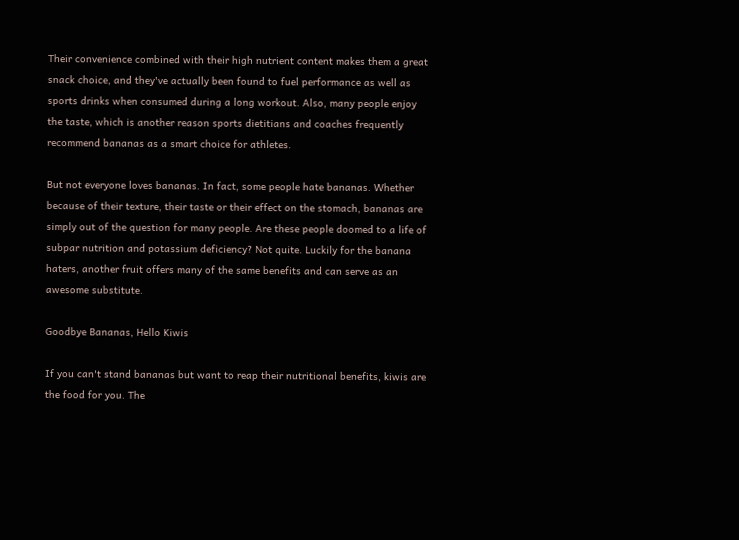Their convenience combined with their high nutrient content makes them a great snack choice, and they've actually been found to fuel performance as well as sports drinks when consumed during a long workout. Also, many people enjoy the taste, which is another reason sports dietitians and coaches frequently recommend bananas as a smart choice for athletes.

But not everyone loves bananas. In fact, some people hate bananas. Whether because of their texture, their taste or their effect on the stomach, bananas are simply out of the question for many people. Are these people doomed to a life of subpar nutrition and potassium deficiency? Not quite. Luckily for the banana haters, another fruit offers many of the same benefits and can serve as an awesome substitute.

Goodbye Bananas, Hello Kiwis

If you can't stand bananas but want to reap their nutritional benefits, kiwis are the food for you. The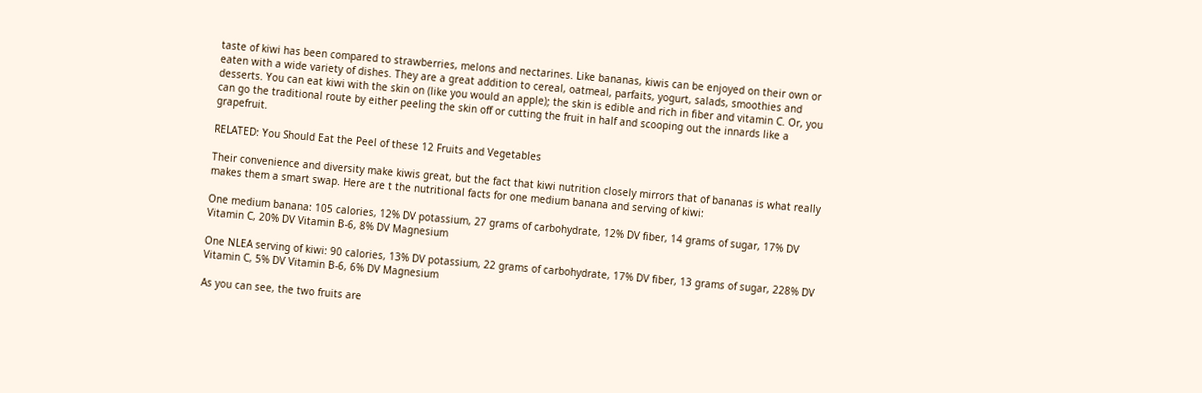taste of kiwi has been compared to strawberries, melons and nectarines. Like bananas, kiwis can be enjoyed on their own or eaten with a wide variety of dishes. They are a great addition to cereal, oatmeal, parfaits, yogurt, salads, smoothies and desserts. You can eat kiwi with the skin on (like you would an apple); the skin is edible and rich in fiber and vitamin C. Or, you can go the traditional route by either peeling the skin off or cutting the fruit in half and scooping out the innards like a grapefruit.

RELATED: You Should Eat the Peel of these 12 Fruits and Vegetables

Their convenience and diversity make kiwis great, but the fact that kiwi nutrition closely mirrors that of bananas is what really makes them a smart swap. Here are t the nutritional facts for one medium banana and serving of kiwi:

One medium banana: 105 calories, 12% DV potassium, 27 grams of carbohydrate, 12% DV fiber, 14 grams of sugar, 17% DV Vitamin C, 20% DV Vitamin B-6, 8% DV Magnesium

One NLEA serving of kiwi: 90 calories, 13% DV potassium, 22 grams of carbohydrate, 17% DV fiber, 13 grams of sugar, 228% DV Vitamin C, 5% DV Vitamin B-6, 6% DV Magnesium

As you can see, the two fruits are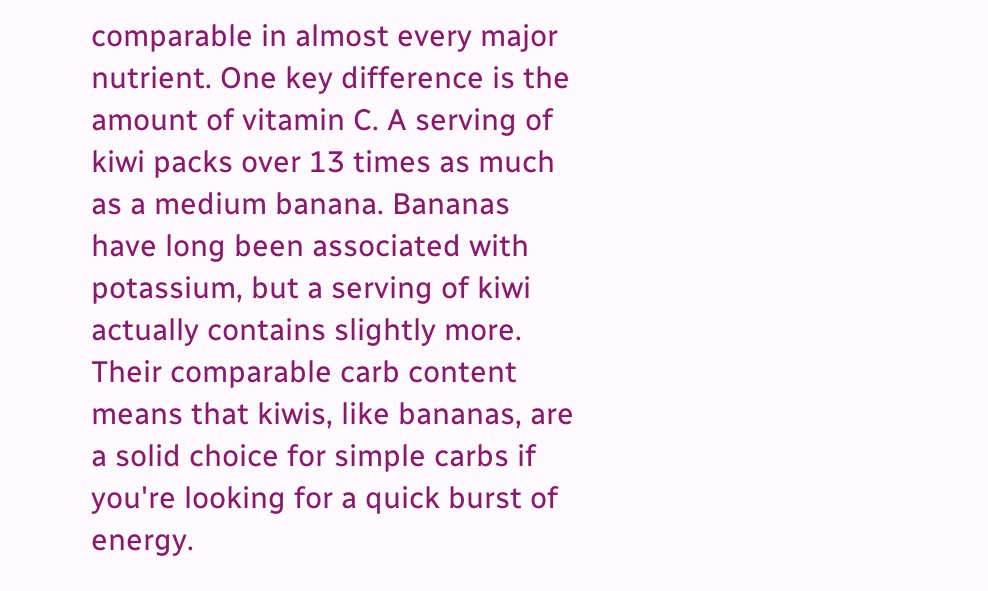comparable in almost every major nutrient. One key difference is the amount of vitamin C. A serving of kiwi packs over 13 times as much as a medium banana. Bananas have long been associated with potassium, but a serving of kiwi actually contains slightly more. Their comparable carb content means that kiwis, like bananas, are a solid choice for simple carbs if you're looking for a quick burst of energy.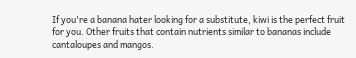If you're a banana hater looking for a substitute, kiwi is the perfect fruit for you. Other fruits that contain nutrients similar to bananas include cantaloupes and mangos.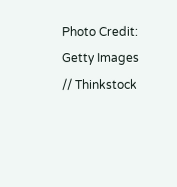Photo Credit: Getty Images // Thinkstock